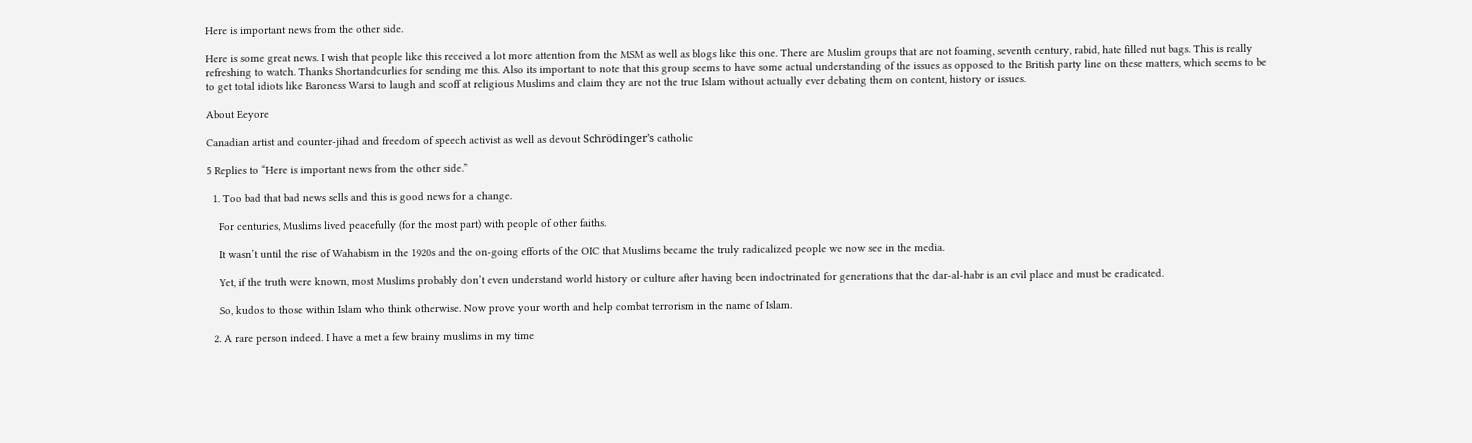Here is important news from the other side.

Here is some great news. I wish that people like this received a lot more attention from the MSM as well as blogs like this one. There are Muslim groups that are not foaming, seventh century, rabid, hate filled nut bags. This is really refreshing to watch. Thanks Shortandcurlies for sending me this. Also its important to note that this group seems to have some actual understanding of the issues as opposed to the British party line on these matters, which seems to be to get total idiots like Baroness Warsi to laugh and scoff at religious Muslims and claim they are not the true Islam without actually ever debating them on content, history or issues.

About Eeyore

Canadian artist and counter-jihad and freedom of speech activist as well as devout Schrödinger's catholic

5 Replies to “Here is important news from the other side.”

  1. Too bad that bad news sells and this is good news for a change.

    For centuries, Muslims lived peacefully (for the most part) with people of other faiths.

    It wasn’t until the rise of Wahabism in the 1920s and the on-going efforts of the OIC that Muslims became the truly radicalized people we now see in the media.

    Yet, if the truth were known, most Muslims probably don’t even understand world history or culture after having been indoctrinated for generations that the dar-al-habr is an evil place and must be eradicated.

    So, kudos to those within Islam who think otherwise. Now prove your worth and help combat terrorism in the name of Islam.

  2. A rare person indeed. I have a met a few brainy muslims in my time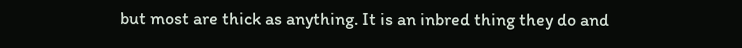but most are thick as anything. It is an inbred thing they do and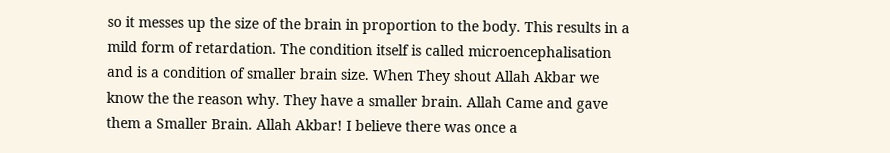so it messes up the size of the brain in proportion to the body. This results in a mild form of retardation. The condition itself is called microencephalisation and is a condition of smaller brain size. When They shout Allah Akbar we know the the reason why. They have a smaller brain. Allah Came and gave them a Smaller Brain. Allah Akbar! I believe there was once a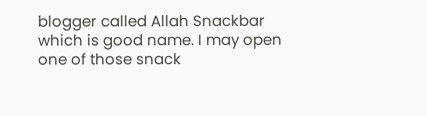blogger called Allah Snackbar which is good name. I may open one of those snack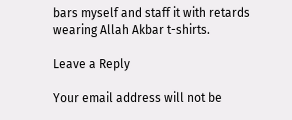bars myself and staff it with retards wearing Allah Akbar t-shirts.

Leave a Reply

Your email address will not be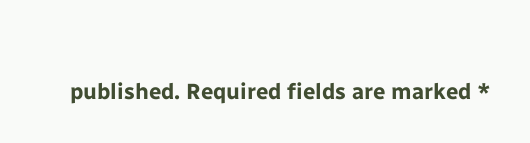published. Required fields are marked *